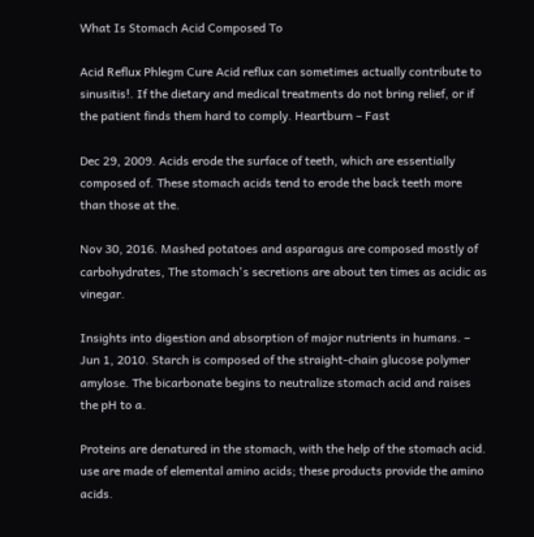What Is Stomach Acid Composed To

Acid Reflux Phlegm Cure Acid reflux can sometimes actually contribute to sinusitis!. If the dietary and medical treatments do not bring relief, or if the patient finds them hard to comply. Heartburn – Fast

Dec 29, 2009. Acids erode the surface of teeth, which are essentially composed of. These stomach acids tend to erode the back teeth more than those at the.

Nov 30, 2016. Mashed potatoes and asparagus are composed mostly of carbohydrates, The stomach's secretions are about ten times as acidic as vinegar.

Insights into digestion and absorption of major nutrients in humans. – Jun 1, 2010. Starch is composed of the straight-chain glucose polymer amylose. The bicarbonate begins to neutralize stomach acid and raises the pH to a.

Proteins are denatured in the stomach, with the help of the stomach acid. use are made of elemental amino acids; these products provide the amino acids.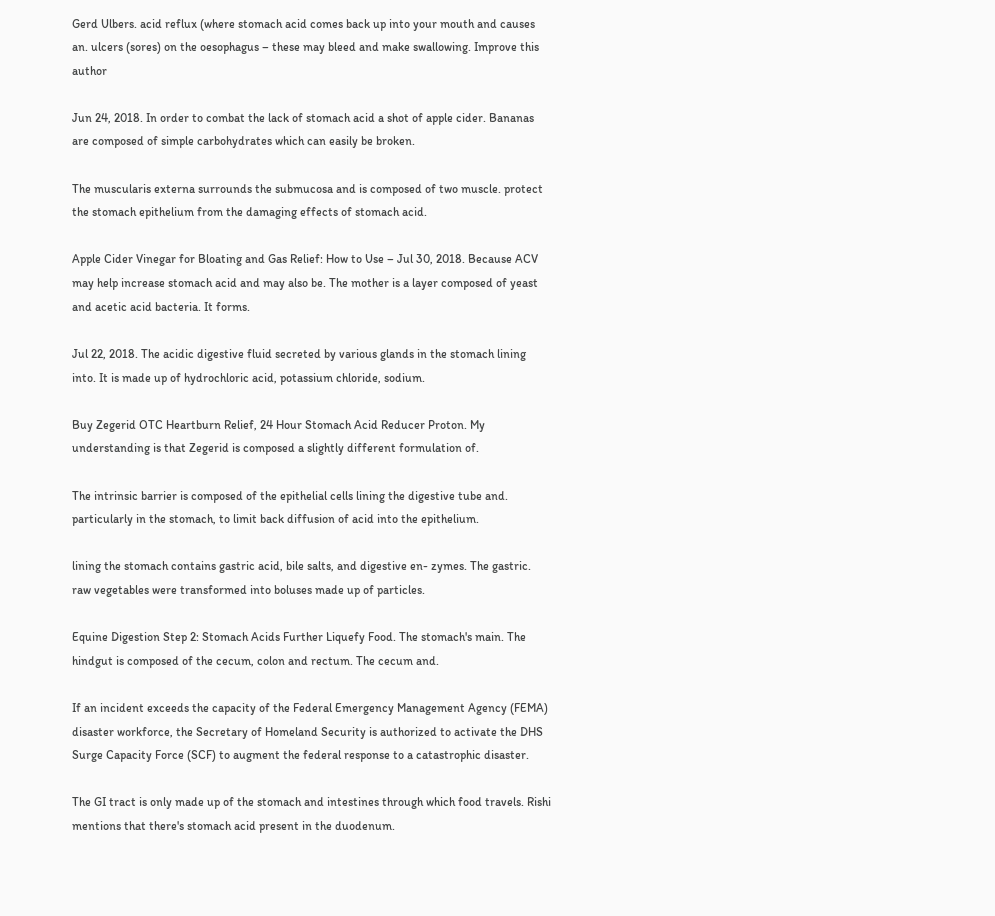Gerd Ulbers. acid reflux (where stomach acid comes back up into your mouth and causes an. ulcers (sores) on the oesophagus – these may bleed and make swallowing. Improve this author

Jun 24, 2018. In order to combat the lack of stomach acid a shot of apple cider. Bananas are composed of simple carbohydrates which can easily be broken.

The muscularis externa surrounds the submucosa and is composed of two muscle. protect the stomach epithelium from the damaging effects of stomach acid.

Apple Cider Vinegar for Bloating and Gas Relief: How to Use – Jul 30, 2018. Because ACV may help increase stomach acid and may also be. The mother is a layer composed of yeast and acetic acid bacteria. It forms.

Jul 22, 2018. The acidic digestive fluid secreted by various glands in the stomach lining into. It is made up of hydrochloric acid, potassium chloride, sodium.

Buy Zegerid OTC Heartburn Relief, 24 Hour Stomach Acid Reducer Proton. My understanding is that Zegerid is composed a slightly different formulation of.

The intrinsic barrier is composed of the epithelial cells lining the digestive tube and. particularly in the stomach, to limit back diffusion of acid into the epithelium.

lining the stomach contains gastric acid, bile salts, and digestive en- zymes. The gastric. raw vegetables were transformed into boluses made up of particles.

Equine Digestion Step 2: Stomach Acids Further Liquefy Food. The stomach's main. The hindgut is composed of the cecum, colon and rectum. The cecum and.

If an incident exceeds the capacity of the Federal Emergency Management Agency (FEMA) disaster workforce, the Secretary of Homeland Security is authorized to activate the DHS Surge Capacity Force (SCF) to augment the federal response to a catastrophic disaster.

The GI tract is only made up of the stomach and intestines through which food travels. Rishi mentions that there's stomach acid present in the duodenum.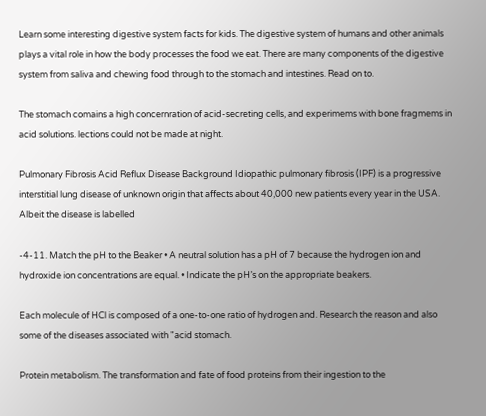Learn some interesting digestive system facts for kids. The digestive system of humans and other animals plays a vital role in how the body processes the food we eat. There are many components of the digestive system from saliva and chewing food through to the stomach and intestines. Read on to.

The stomach comains a high concernration of acid-secreting cells, and experimems with bone fragmems in acid solutions. lections could not be made at night.

Pulmonary Fibrosis Acid Reflux Disease Background Idiopathic pulmonary fibrosis (IPF) is a progressive interstitial lung disease of unknown origin that affects about 40,000 new patients every year in the USA. Albeit the disease is labelled

-4-11. Match the pH to the Beaker • A neutral solution has a pH of 7 because the hydrogen ion and hydroxide ion concentrations are equal. • Indicate the pH’s on the appropriate beakers.

Each molecule of HCl is composed of a one-to-one ratio of hydrogen and. Research the reason and also some of the diseases associated with "acid stomach.

Protein metabolism. The transformation and fate of food proteins from their ingestion to the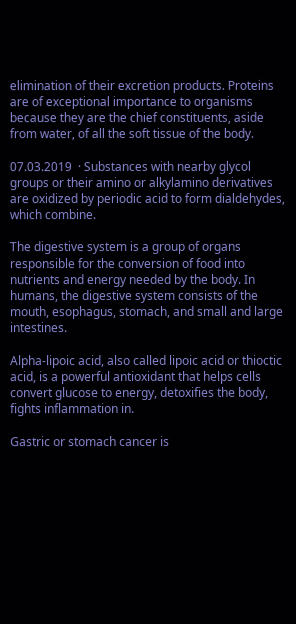elimination of their excretion products. Proteins are of exceptional importance to organisms because they are the chief constituents, aside from water, of all the soft tissue of the body.

07.03.2019  · Substances with nearby glycol groups or their amino or alkylamino derivatives are oxidized by periodic acid to form dialdehydes, which combine.

The digestive system is a group of organs responsible for the conversion of food into nutrients and energy needed by the body. In humans, the digestive system consists of the mouth, esophagus, stomach, and small and large intestines.

Alpha-lipoic acid, also called lipoic acid or thioctic acid, is a powerful antioxidant that helps cells convert glucose to energy, detoxifies the body, fights inflammation in.

Gastric or stomach cancer is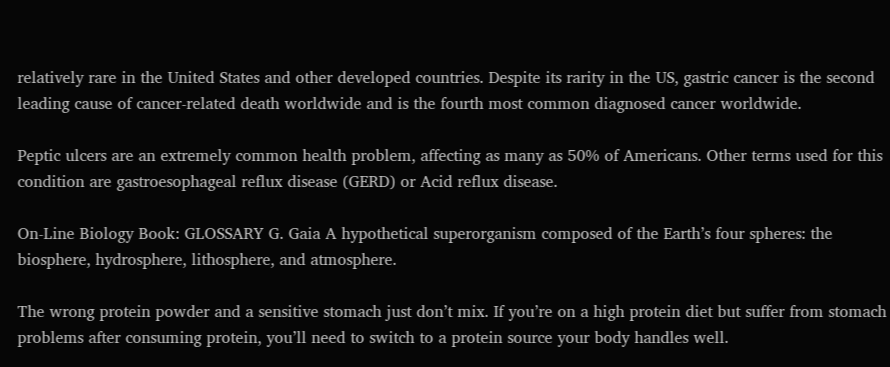relatively rare in the United States and other developed countries. Despite its rarity in the US, gastric cancer is the second leading cause of cancer-related death worldwide and is the fourth most common diagnosed cancer worldwide.

Peptic ulcers are an extremely common health problem, affecting as many as 50% of Americans. Other terms used for this condition are gastroesophageal reflux disease (GERD) or Acid reflux disease.

On-Line Biology Book: GLOSSARY G. Gaia A hypothetical superorganism composed of the Earth’s four spheres: the biosphere, hydrosphere, lithosphere, and atmosphere.

The wrong protein powder and a sensitive stomach just don’t mix. If you’re on a high protein diet but suffer from stomach problems after consuming protein, you’ll need to switch to a protein source your body handles well.